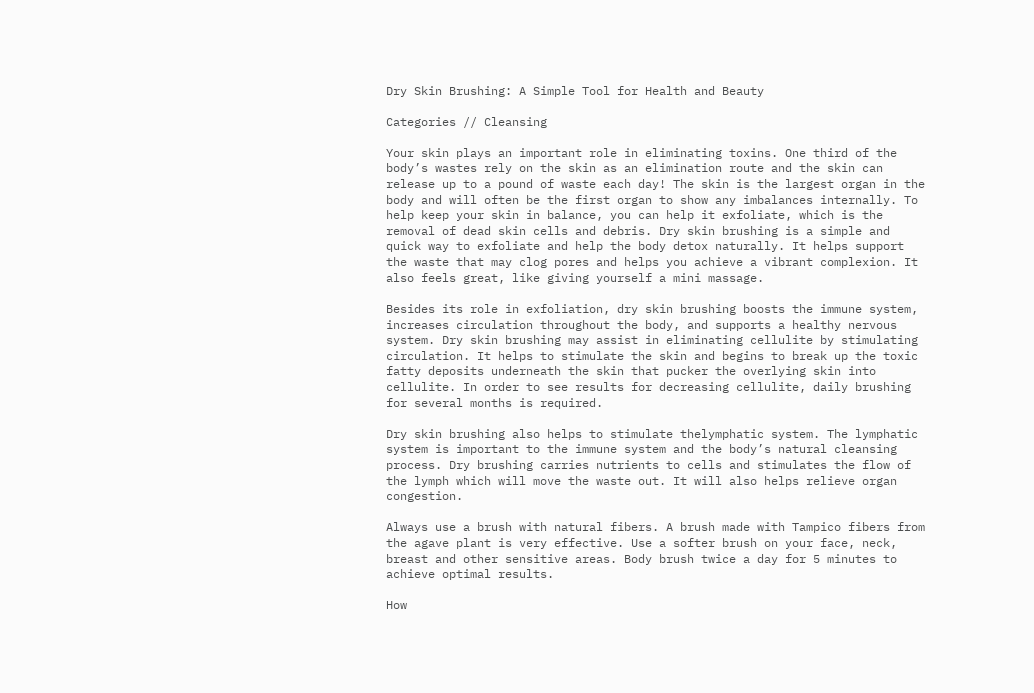Dry Skin Brushing: A Simple Tool for Health and Beauty

Categories // Cleansing

Your skin plays an important role in eliminating toxins. One third of the body’s wastes rely on the skin as an elimination route and the skin can release up to a pound of waste each day! The skin is the largest organ in the body and will often be the first organ to show any imbalances internally. To help keep your skin in balance, you can help it exfoliate, which is the removal of dead skin cells and debris. Dry skin brushing is a simple and quick way to exfoliate and help the body detox naturally. It helps support the waste that may clog pores and helps you achieve a vibrant complexion. It also feels great, like giving yourself a mini massage.

Besides its role in exfoliation, dry skin brushing boosts the immune system, increases circulation throughout the body, and supports a healthy nervous system. Dry skin brushing may assist in eliminating cellulite by stimulating circulation. It helps to stimulate the skin and begins to break up the toxic fatty deposits underneath the skin that pucker the overlying skin into cellulite. In order to see results for decreasing cellulite, daily brushing for several months is required.

Dry skin brushing also helps to stimulate thelymphatic system. The lymphatic system is important to the immune system and the body’s natural cleansing process. Dry brushing carries nutrients to cells and stimulates the flow of the lymph which will move the waste out. It will also helps relieve organ congestion.

Always use a brush with natural fibers. A brush made with Tampico fibers from the agave plant is very effective. Use a softer brush on your face, neck, breast and other sensitive areas. Body brush twice a day for 5 minutes to achieve optimal results.

How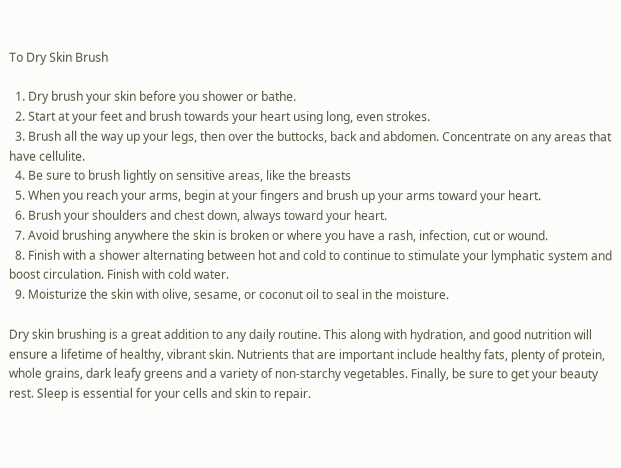To Dry Skin Brush

  1. Dry brush your skin before you shower or bathe.
  2. Start at your feet and brush towards your heart using long, even strokes.
  3. Brush all the way up your legs, then over the buttocks, back and abdomen. Concentrate on any areas that have cellulite.
  4. Be sure to brush lightly on sensitive areas, like the breasts
  5. When you reach your arms, begin at your fingers and brush up your arms toward your heart.
  6. Brush your shoulders and chest down, always toward your heart.
  7. Avoid brushing anywhere the skin is broken or where you have a rash, infection, cut or wound.
  8. Finish with a shower alternating between hot and cold to continue to stimulate your lymphatic system and boost circulation. Finish with cold water.
  9. Moisturize the skin with olive, sesame, or coconut oil to seal in the moisture.

Dry skin brushing is a great addition to any daily routine. This along with hydration, and good nutrition will ensure a lifetime of healthy, vibrant skin. Nutrients that are important include healthy fats, plenty of protein, whole grains, dark leafy greens and a variety of non-starchy vegetables. Finally, be sure to get your beauty rest. Sleep is essential for your cells and skin to repair.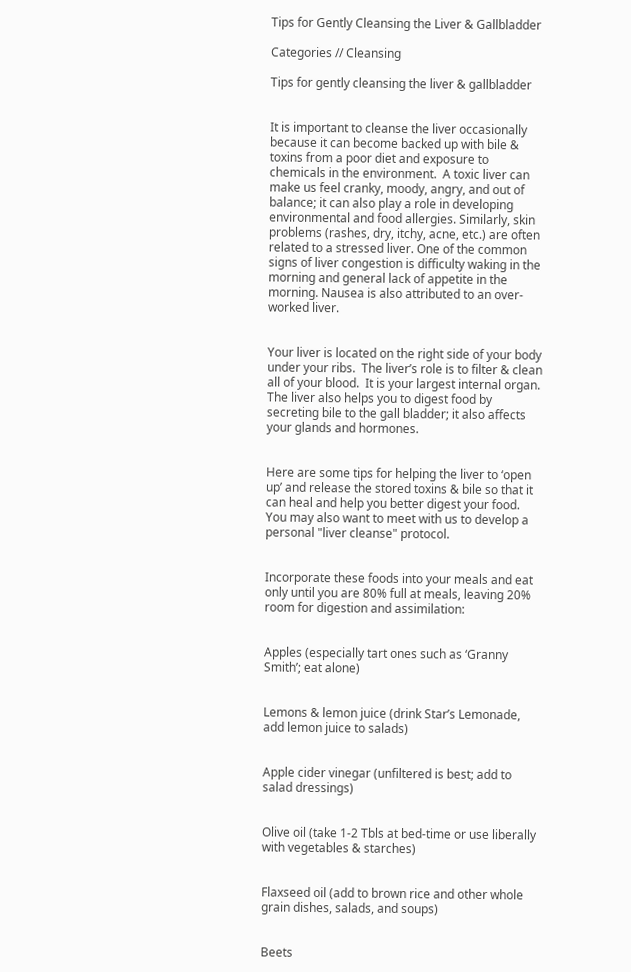Tips for Gently Cleansing the Liver & Gallbladder

Categories // Cleansing

Tips for gently cleansing the liver & gallbladder


It is important to cleanse the liver occasionally because it can become backed up with bile & toxins from a poor diet and exposure to chemicals in the environment.  A toxic liver can make us feel cranky, moody, angry, and out of balance; it can also play a role in developing environmental and food allergies. Similarly, skin problems (rashes, dry, itchy, acne, etc.) are often related to a stressed liver. One of the common signs of liver congestion is difficulty waking in the morning and general lack of appetite in the morning. Nausea is also attributed to an over-worked liver.


Your liver is located on the right side of your body under your ribs.  The liver’s role is to filter & clean all of your blood.  It is your largest internal organ.  The liver also helps you to digest food by secreting bile to the gall bladder; it also affects your glands and hormones.


Here are some tips for helping the liver to ‘open up’ and release the stored toxins & bile so that it can heal and help you better digest your food. You may also want to meet with us to develop a personal "liver cleanse" protocol.


Incorporate these foods into your meals and eat only until you are 80% full at meals, leaving 20% room for digestion and assimilation:


Apples (especially tart ones such as ‘Granny Smith’; eat alone)


Lemons & lemon juice (drink Star’s Lemonade, add lemon juice to salads)


Apple cider vinegar (unfiltered is best; add to salad dressings)


Olive oil (take 1-2 Tbls at bed-time or use liberally with vegetables & starches)


Flaxseed oil (add to brown rice and other whole grain dishes, salads, and soups)


Beets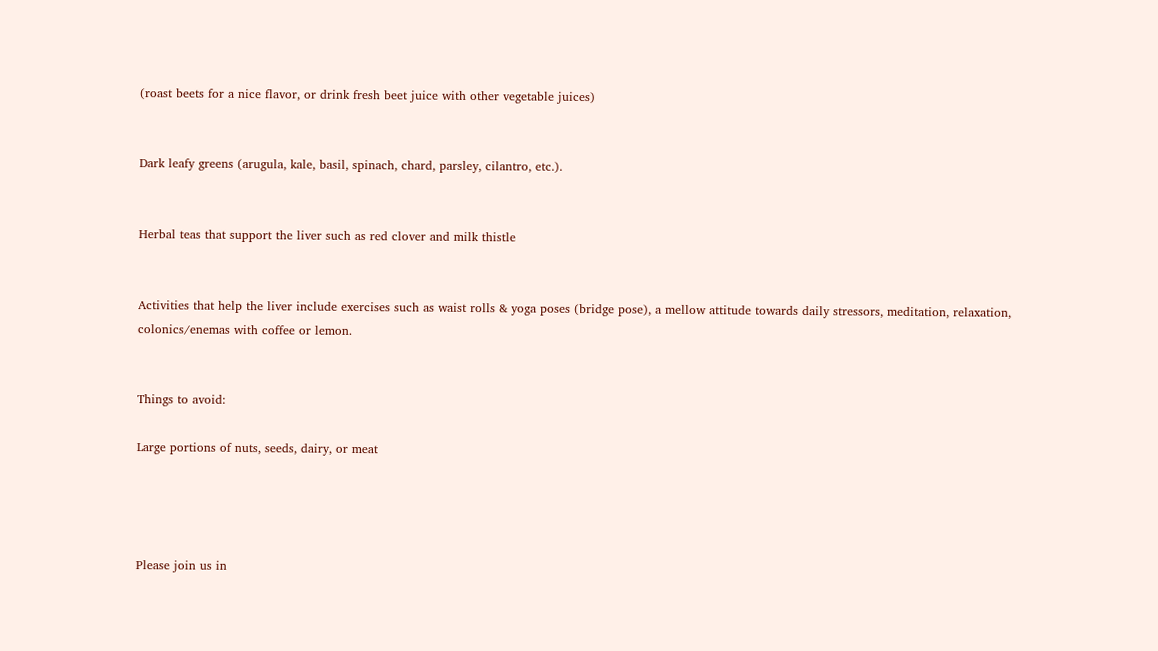(roast beets for a nice flavor, or drink fresh beet juice with other vegetable juices)


Dark leafy greens (arugula, kale, basil, spinach, chard, parsley, cilantro, etc.).


Herbal teas that support the liver such as red clover and milk thistle


Activities that help the liver include exercises such as waist rolls & yoga poses (bridge pose), a mellow attitude towards daily stressors, meditation, relaxation, colonics/enemas with coffee or lemon.


Things to avoid:

Large portions of nuts, seeds, dairy, or meat




Please join us in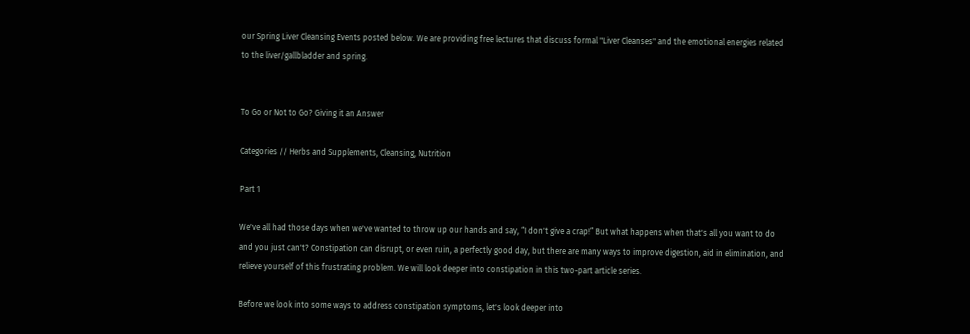our Spring Liver Cleansing Events posted below. We are providing free lectures that discuss formal "Liver Cleanses" and the emotional energies related to the liver/gallbladder and spring.


To Go or Not to Go? Giving it an Answer

Categories // Herbs and Supplements, Cleansing, Nutrition

Part 1

We've all had those days when we've wanted to throw up our hands and say, “I don't give a crap!” But what happens when that's all you want to do and you just can't? Constipation can disrupt, or even ruin, a perfectly good day, but there are many ways to improve digestion, aid in elimination, and relieve yourself of this frustrating problem. We will look deeper into constipation in this two-part article series.

Before we look into some ways to address constipation symptoms, let's look deeper into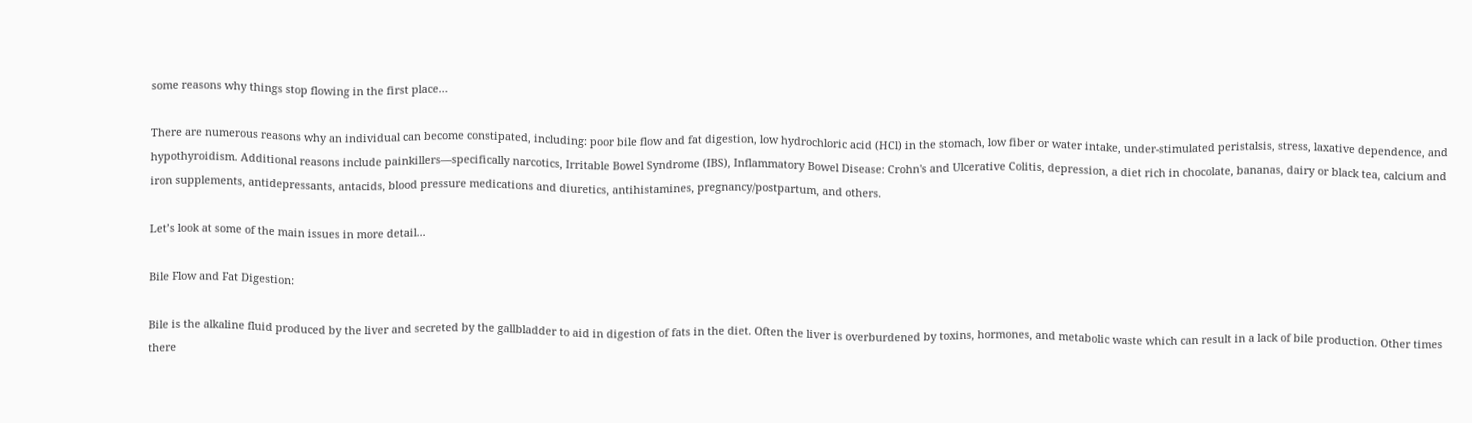some reasons why things stop flowing in the first place…

There are numerous reasons why an individual can become constipated, including: poor bile flow and fat digestion, low hydrochloric acid (HCl) in the stomach, low fiber or water intake, under-stimulated peristalsis, stress, laxative dependence, and hypothyroidism. Additional reasons include painkillers—specifically narcotics, Irritable Bowel Syndrome (IBS), Inflammatory Bowel Disease: Crohn's and Ulcerative Colitis, depression, a diet rich in chocolate, bananas, dairy or black tea, calcium and iron supplements, antidepressants, antacids, blood pressure medications and diuretics, antihistamines, pregnancy/postpartum, and others.

Let’s look at some of the main issues in more detail...

Bile Flow and Fat Digestion:

Bile is the alkaline fluid produced by the liver and secreted by the gallbladder to aid in digestion of fats in the diet. Often the liver is overburdened by toxins, hormones, and metabolic waste which can result in a lack of bile production. Other times there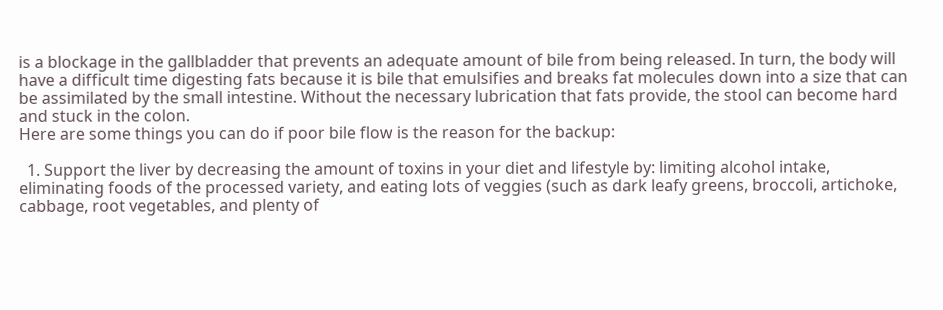is a blockage in the gallbladder that prevents an adequate amount of bile from being released. In turn, the body will have a difficult time digesting fats because it is bile that emulsifies and breaks fat molecules down into a size that can be assimilated by the small intestine. Without the necessary lubrication that fats provide, the stool can become hard and stuck in the colon.
Here are some things you can do if poor bile flow is the reason for the backup:

  1. Support the liver by decreasing the amount of toxins in your diet and lifestyle by: limiting alcohol intake, eliminating foods of the processed variety, and eating lots of veggies (such as dark leafy greens, broccoli, artichoke, cabbage, root vegetables, and plenty of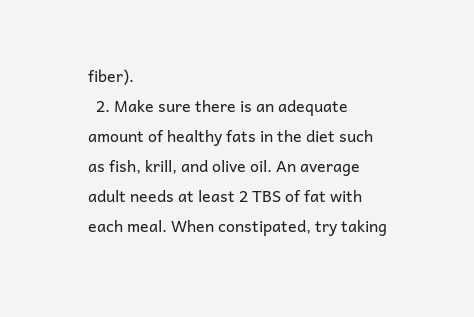fiber).
  2. Make sure there is an adequate amount of healthy fats in the diet such as fish, krill, and olive oil. An average adult needs at least 2 TBS of fat with each meal. When constipated, try taking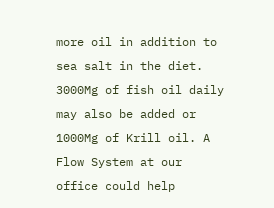more oil in addition to sea salt in the diet. 3000Mg of fish oil daily may also be added or 1000Mg of Krill oil. A Flow System at our office could help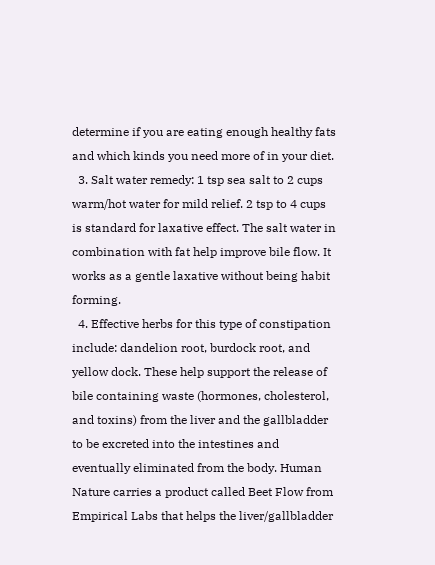determine if you are eating enough healthy fats and which kinds you need more of in your diet.
  3. Salt water remedy: 1 tsp sea salt to 2 cups warm/hot water for mild relief. 2 tsp to 4 cups is standard for laxative effect. The salt water in combination with fat help improve bile flow. It works as a gentle laxative without being habit forming.
  4. Effective herbs for this type of constipation include: dandelion root, burdock root, and yellow dock. These help support the release of bile containing waste (hormones, cholesterol, and toxins) from the liver and the gallbladder to be excreted into the intestines and eventually eliminated from the body. Human Nature carries a product called Beet Flow from Empirical Labs that helps the liver/gallbladder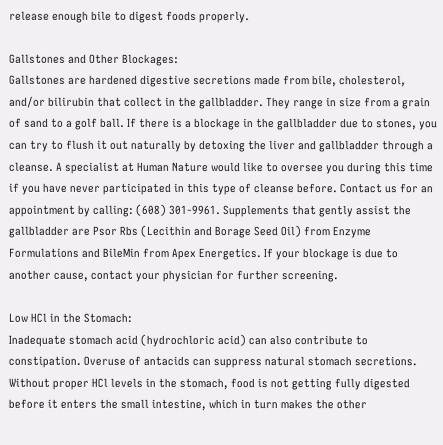release enough bile to digest foods properly.

Gallstones and Other Blockages:
Gallstones are hardened digestive secretions made from bile, cholesterol, and/or bilirubin that collect in the gallbladder. They range in size from a grain of sand to a golf ball. If there is a blockage in the gallbladder due to stones, you can try to flush it out naturally by detoxing the liver and gallbladder through a cleanse. A specialist at Human Nature would like to oversee you during this time if you have never participated in this type of cleanse before. Contact us for an appointment by calling: (608) 301-9961. Supplements that gently assist the gallbladder are Psor Rbs (Lecithin and Borage Seed Oil) from Enzyme Formulations and BileMin from Apex Energetics. If your blockage is due to another cause, contact your physician for further screening.

Low HCl in the Stomach:
Inadequate stomach acid (hydrochloric acid) can also contribute to constipation. Overuse of antacids can suppress natural stomach secretions. Without proper HCl levels in the stomach, food is not getting fully digested before it enters the small intestine, which in turn makes the other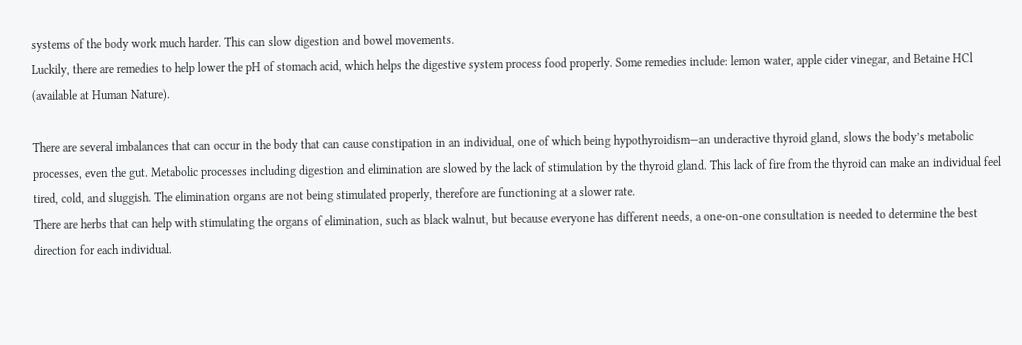systems of the body work much harder. This can slow digestion and bowel movements.
Luckily, there are remedies to help lower the pH of stomach acid, which helps the digestive system process food properly. Some remedies include: lemon water, apple cider vinegar, and Betaine HCl (available at Human Nature).

There are several imbalances that can occur in the body that can cause constipation in an individual, one of which being hypothyroidism—an underactive thyroid gland, slows the body’s metabolic processes, even the gut. Metabolic processes including digestion and elimination are slowed by the lack of stimulation by the thyroid gland. This lack of fire from the thyroid can make an individual feel tired, cold, and sluggish. The elimination organs are not being stimulated properly, therefore are functioning at a slower rate.
There are herbs that can help with stimulating the organs of elimination, such as black walnut, but because everyone has different needs, a one-on-one consultation is needed to determine the best direction for each individual.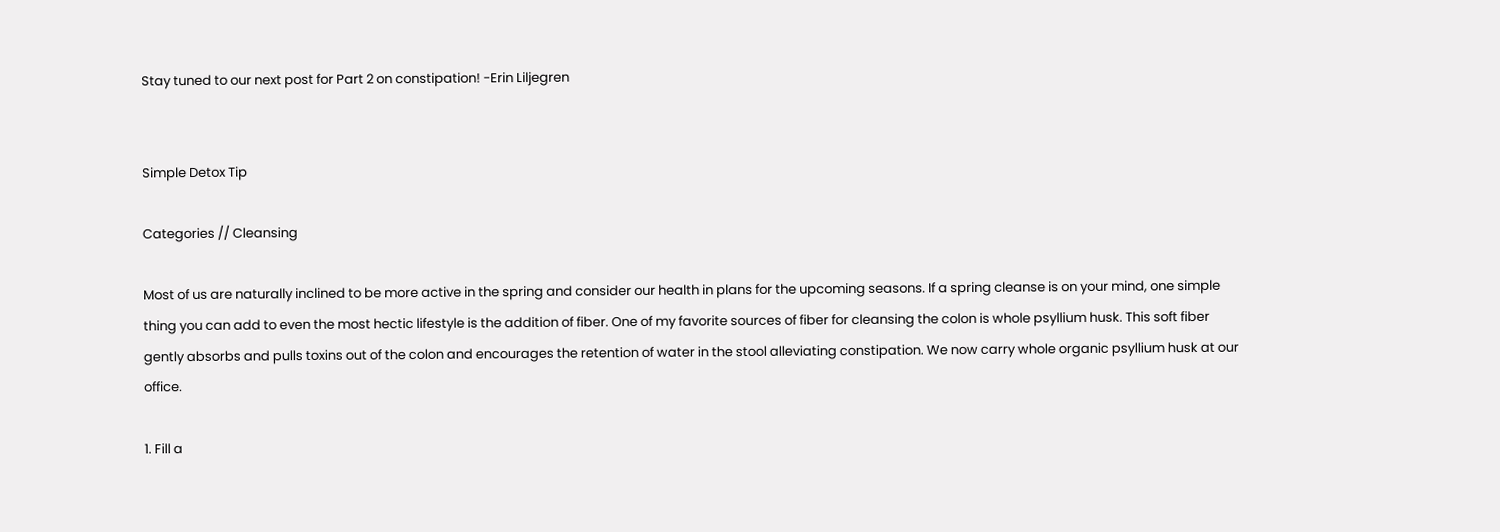Stay tuned to our next post for Part 2 on constipation! -Erin Liljegren


Simple Detox Tip

Categories // Cleansing

Most of us are naturally inclined to be more active in the spring and consider our health in plans for the upcoming seasons. If a spring cleanse is on your mind, one simple thing you can add to even the most hectic lifestyle is the addition of fiber. One of my favorite sources of fiber for cleansing the colon is whole psyllium husk. This soft fiber gently absorbs and pulls toxins out of the colon and encourages the retention of water in the stool alleviating constipation. We now carry whole organic psyllium husk at our office.

1. Fill a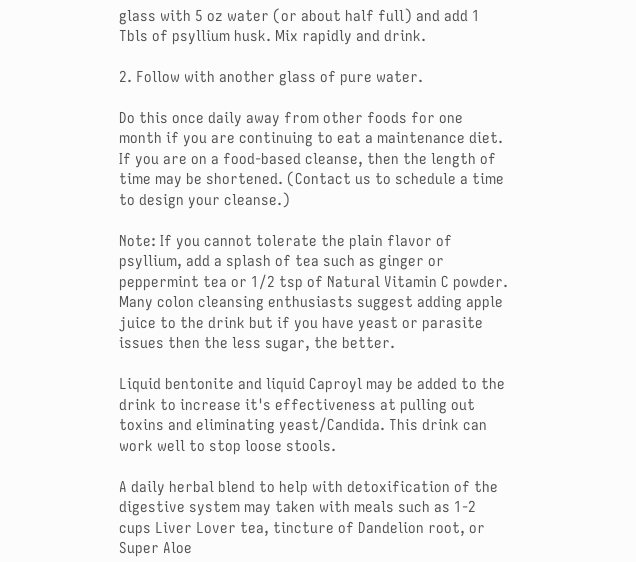glass with 5 oz water (or about half full) and add 1 Tbls of psyllium husk. Mix rapidly and drink.

2. Follow with another glass of pure water.

Do this once daily away from other foods for one month if you are continuing to eat a maintenance diet. If you are on a food-based cleanse, then the length of time may be shortened. (Contact us to schedule a time to design your cleanse.)

Note: If you cannot tolerate the plain flavor of psyllium, add a splash of tea such as ginger or peppermint tea or 1/2 tsp of Natural Vitamin C powder. Many colon cleansing enthusiasts suggest adding apple juice to the drink but if you have yeast or parasite issues then the less sugar, the better.

Liquid bentonite and liquid Caproyl may be added to the drink to increase it's effectiveness at pulling out toxins and eliminating yeast/Candida. This drink can work well to stop loose stools.

A daily herbal blend to help with detoxification of the digestive system may taken with meals such as 1-2 cups Liver Lover tea, tincture of Dandelion root, or Super Aloe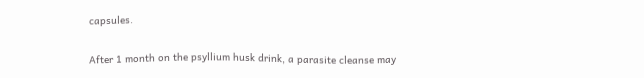capsules.

After 1 month on the psyllium husk drink, a parasite cleanse may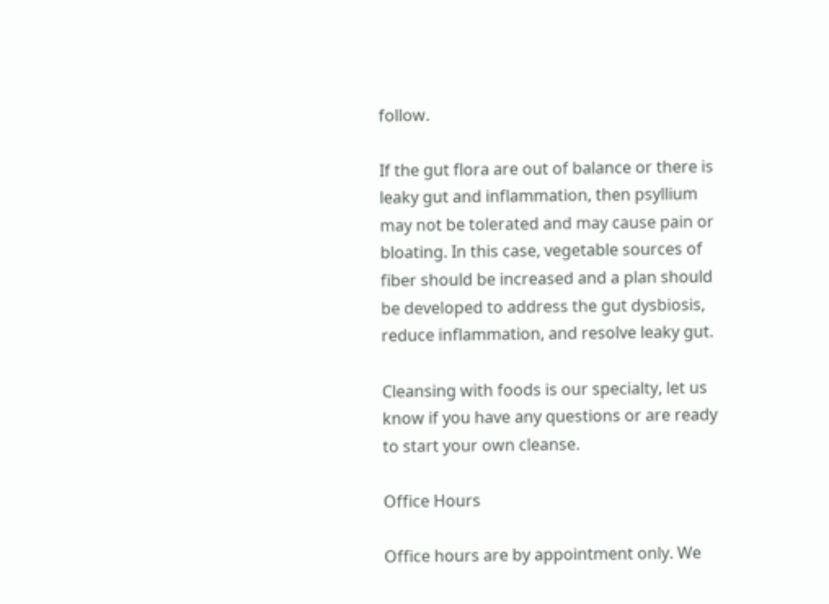follow.

If the gut flora are out of balance or there is leaky gut and inflammation, then psyllium may not be tolerated and may cause pain or bloating. In this case, vegetable sources of fiber should be increased and a plan should be developed to address the gut dysbiosis, reduce inflammation, and resolve leaky gut.

Cleansing with foods is our specialty, let us know if you have any questions or are ready to start your own cleanse.

Office Hours

Office hours are by appointment only. We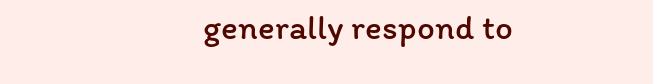generally respond to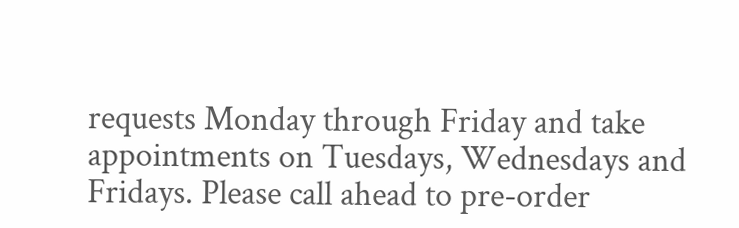requests Monday through Friday and take appointments on Tuesdays, Wednesdays and Fridays. Please call ahead to pre-order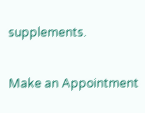supplements.

Make an Appointment